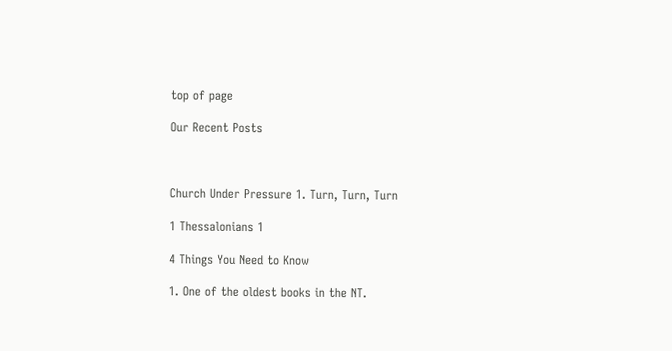top of page

Our Recent Posts



Church Under Pressure 1. Turn, Turn, Turn

1 Thessalonians 1

4 Things You Need to Know

1. One of the oldest books in the NT.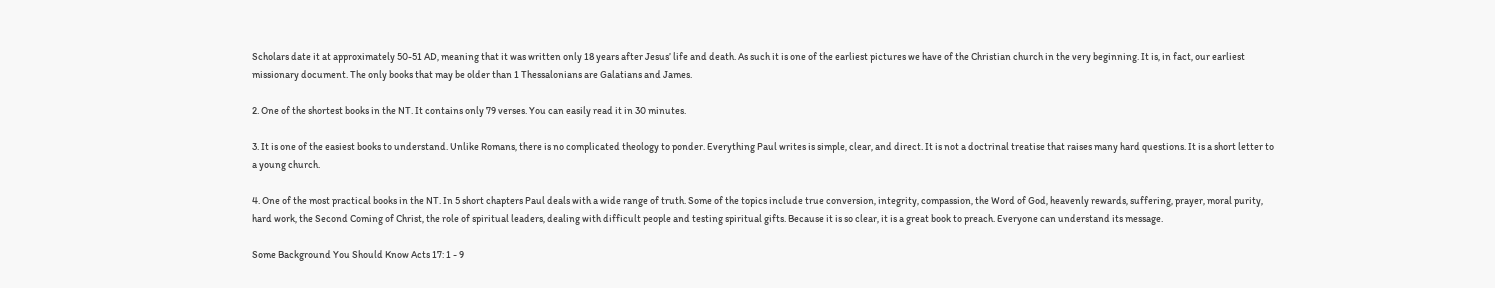Scholars date it at approximately 50-51 AD, meaning that it was written only 18 years after Jesus’ life and death. As such it is one of the earliest pictures we have of the Christian church in the very beginning. It is, in fact, our earliest missionary document. The only books that may be older than 1 Thessalonians are Galatians and James.

2. One of the shortest books in the NT. It contains only 79 verses. You can easily read it in 30 minutes.

3. It is one of the easiest books to understand. Unlike Romans, there is no complicated theology to ponder. Everything Paul writes is simple, clear, and direct. It is not a doctrinal treatise that raises many hard questions. It is a short letter to a young church.

4. One of the most practical books in the NT. In 5 short chapters Paul deals with a wide range of truth. Some of the topics include true conversion, integrity, compassion, the Word of God, heavenly rewards, suffering, prayer, moral purity, hard work, the Second Coming of Christ, the role of spiritual leaders, dealing with difficult people and testing spiritual gifts. Because it is so clear, it is a great book to preach. Everyone can understand its message.

Some Background You Should Know Acts 17: 1 - 9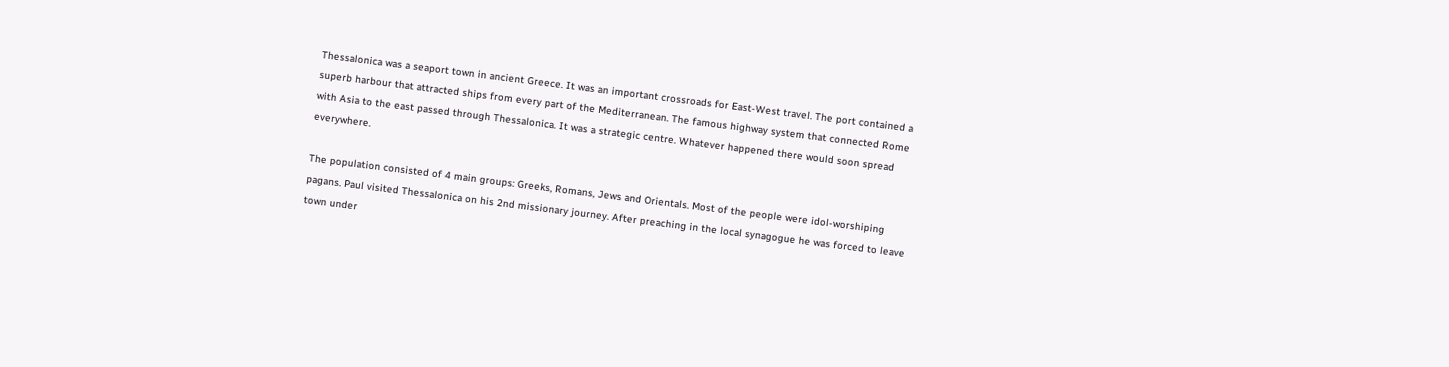Thessalonica was a seaport town in ancient Greece. It was an important crossroads for East-West travel. The port contained a superb harbour that attracted ships from every part of the Mediterranean. The famous highway system that connected Rome with Asia to the east passed through Thessalonica. It was a strategic centre. Whatever happened there would soon spread everywhere.

The population consisted of 4 main groups: Greeks, Romans, Jews and Orientals. Most of the people were idol-worshiping pagans. Paul visited Thessalonica on his 2nd missionary journey. After preaching in the local synagogue he was forced to leave town under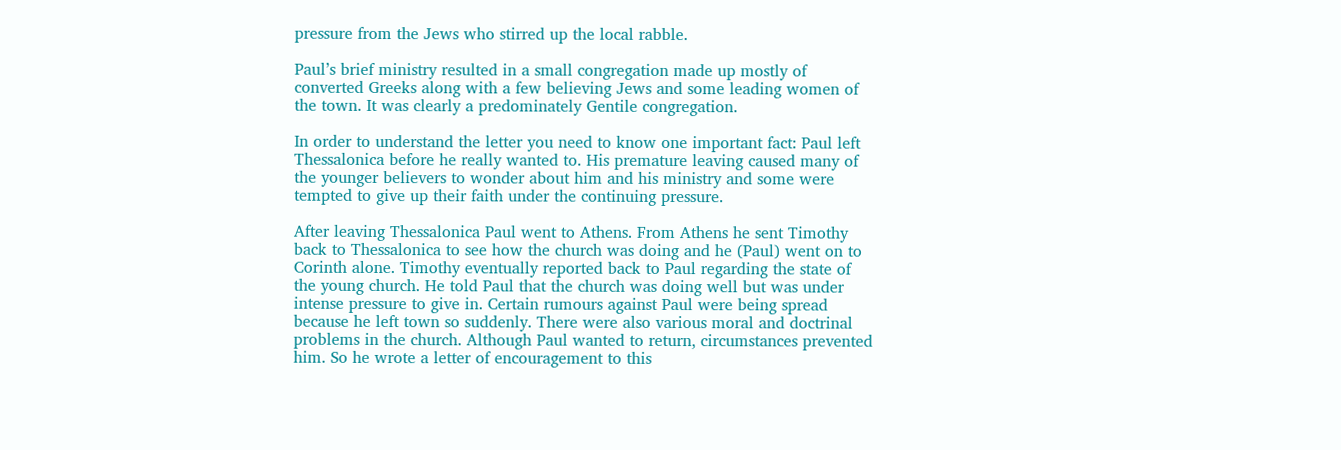pressure from the Jews who stirred up the local rabble.

Paul’s brief ministry resulted in a small congregation made up mostly of converted Greeks along with a few believing Jews and some leading women of the town. It was clearly a predominately Gentile congregation.

In order to understand the letter you need to know one important fact: Paul left Thessalonica before he really wanted to. His premature leaving caused many of the younger believers to wonder about him and his ministry and some were tempted to give up their faith under the continuing pressure.

After leaving Thessalonica Paul went to Athens. From Athens he sent Timothy back to Thessalonica to see how the church was doing and he (Paul) went on to Corinth alone. Timothy eventually reported back to Paul regarding the state of the young church. He told Paul that the church was doing well but was under intense pressure to give in. Certain rumours against Paul were being spread because he left town so suddenly. There were also various moral and doctrinal problems in the church. Although Paul wanted to return, circumstances prevented him. So he wrote a letter of encouragement to this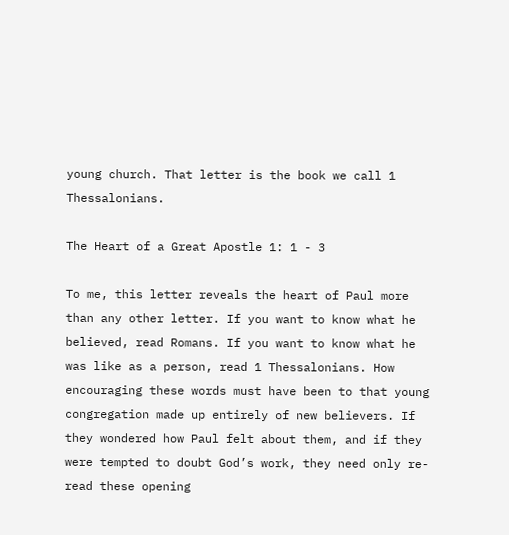young church. That letter is the book we call 1 Thessalonians.

The Heart of a Great Apostle 1: 1 - 3

To me, this letter reveals the heart of Paul more than any other letter. If you want to know what he believed, read Romans. If you want to know what he was like as a person, read 1 Thessalonians. How encouraging these words must have been to that young congregation made up entirely of new believers. If they wondered how Paul felt about them, and if they were tempted to doubt God’s work, they need only re-read these opening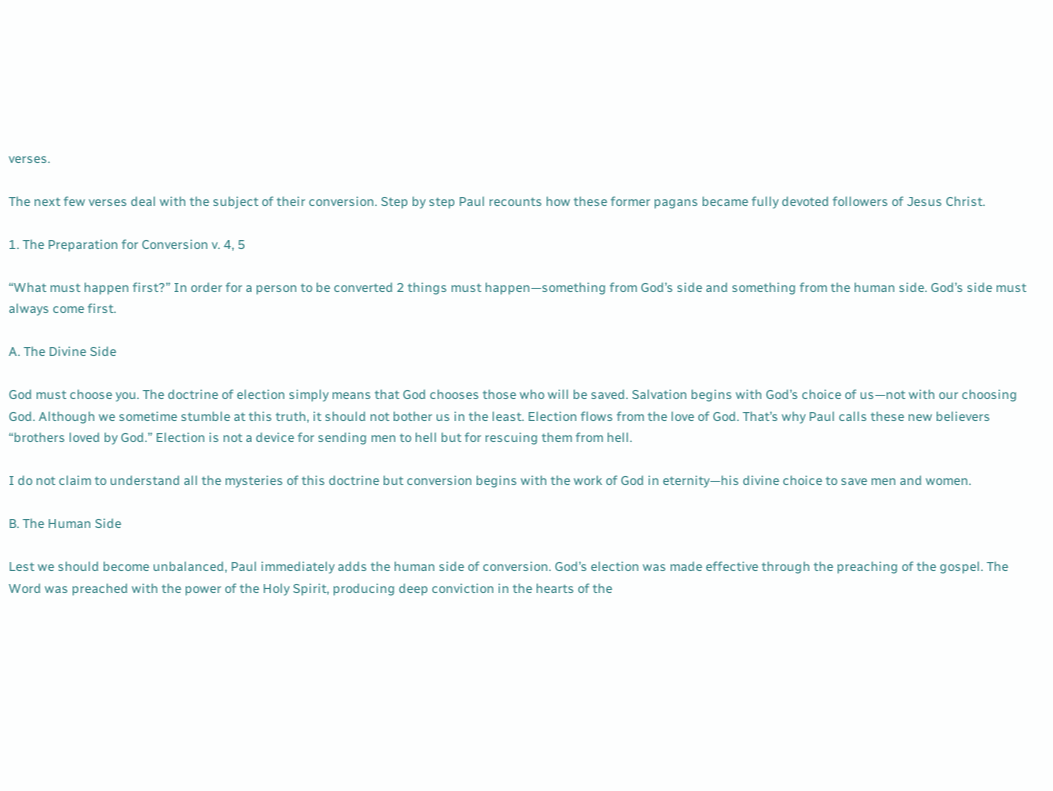verses.

The next few verses deal with the subject of their conversion. Step by step Paul recounts how these former pagans became fully devoted followers of Jesus Christ.

1. The Preparation for Conversion v. 4, 5

“What must happen first?” In order for a person to be converted 2 things must happen—something from God’s side and something from the human side. God’s side must always come first.

A. The Divine Side

God must choose you. The doctrine of election simply means that God chooses those who will be saved. Salvation begins with God’s choice of us—not with our choosing God. Although we sometime stumble at this truth, it should not bother us in the least. Election flows from the love of God. That’s why Paul calls these new believers “brothers loved by God.” Election is not a device for sending men to hell but for rescuing them from hell.

I do not claim to understand all the mysteries of this doctrine but conversion begins with the work of God in eternity—his divine choice to save men and women.

B. The Human Side

Lest we should become unbalanced, Paul immediately adds the human side of conversion. God’s election was made effective through the preaching of the gospel. The Word was preached with the power of the Holy Spirit, producing deep conviction in the hearts of the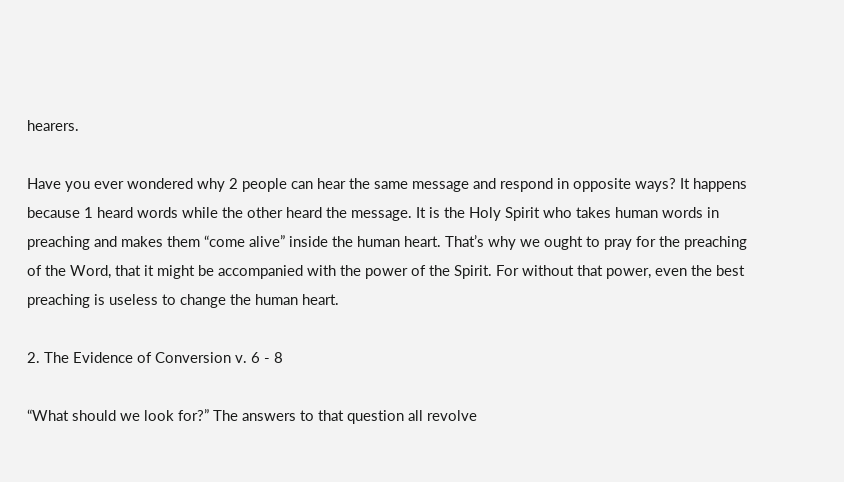hearers.

Have you ever wondered why 2 people can hear the same message and respond in opposite ways? It happens because 1 heard words while the other heard the message. It is the Holy Spirit who takes human words in preaching and makes them “come alive” inside the human heart. That’s why we ought to pray for the preaching of the Word, that it might be accompanied with the power of the Spirit. For without that power, even the best preaching is useless to change the human heart.

2. The Evidence of Conversion v. 6 - 8

“What should we look for?” The answers to that question all revolve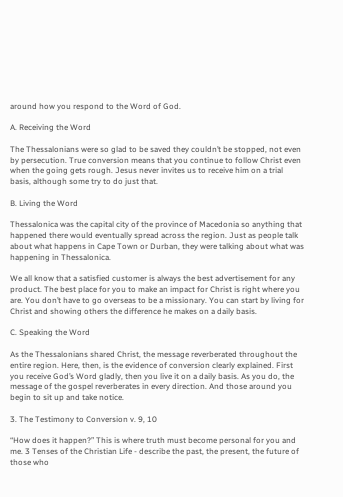around how you respond to the Word of God.

A. Receiving the Word

The Thessalonians were so glad to be saved they couldn’t be stopped, not even by persecution. True conversion means that you continue to follow Christ even when the going gets rough. Jesus never invites us to receive him on a trial basis, although some try to do just that.

B. Living the Word

Thessalonica was the capital city of the province of Macedonia so anything that happened there would eventually spread across the region. Just as people talk about what happens in Cape Town or Durban, they were talking about what was happening in Thessalonica.

We all know that a satisfied customer is always the best advertisement for any product. The best place for you to make an impact for Christ is right where you are. You don’t have to go overseas to be a missionary. You can start by living for Christ and showing others the difference he makes on a daily basis.

C. Speaking the Word

As the Thessalonians shared Christ, the message reverberated throughout the entire region. Here, then, is the evidence of conversion clearly explained. First you receive God’s Word gladly, then you live it on a daily basis. As you do, the message of the gospel reverberates in every direction. And those around you begin to sit up and take notice.

3. The Testimony to Conversion v. 9, 10

“How does it happen?” This is where truth must become personal for you and me. 3 Tenses of the Christian Life - describe the past, the present, the future of those who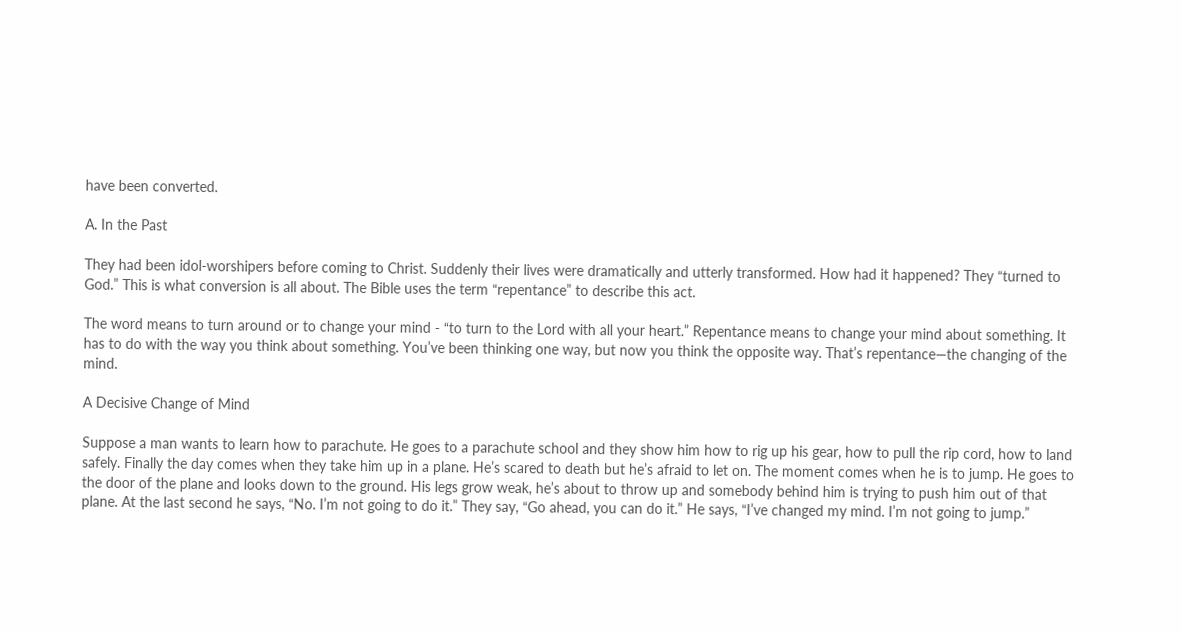have been converted.

A. In the Past

They had been idol-worshipers before coming to Christ. Suddenly their lives were dramatically and utterly transformed. How had it happened? They “turned to God.” This is what conversion is all about. The Bible uses the term “repentance” to describe this act.

The word means to turn around or to change your mind - “to turn to the Lord with all your heart.” Repentance means to change your mind about something. It has to do with the way you think about something. You’ve been thinking one way, but now you think the opposite way. That’s repentance—the changing of the mind.

A Decisive Change of Mind

Suppose a man wants to learn how to parachute. He goes to a parachute school and they show him how to rig up his gear, how to pull the rip cord, how to land safely. Finally the day comes when they take him up in a plane. He’s scared to death but he’s afraid to let on. The moment comes when he is to jump. He goes to the door of the plane and looks down to the ground. His legs grow weak, he’s about to throw up and somebody behind him is trying to push him out of that plane. At the last second he says, “No. I’m not going to do it.” They say, “Go ahead, you can do it.” He says, “I’ve changed my mind. I’m not going to jump.”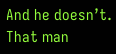And he doesn’t. That man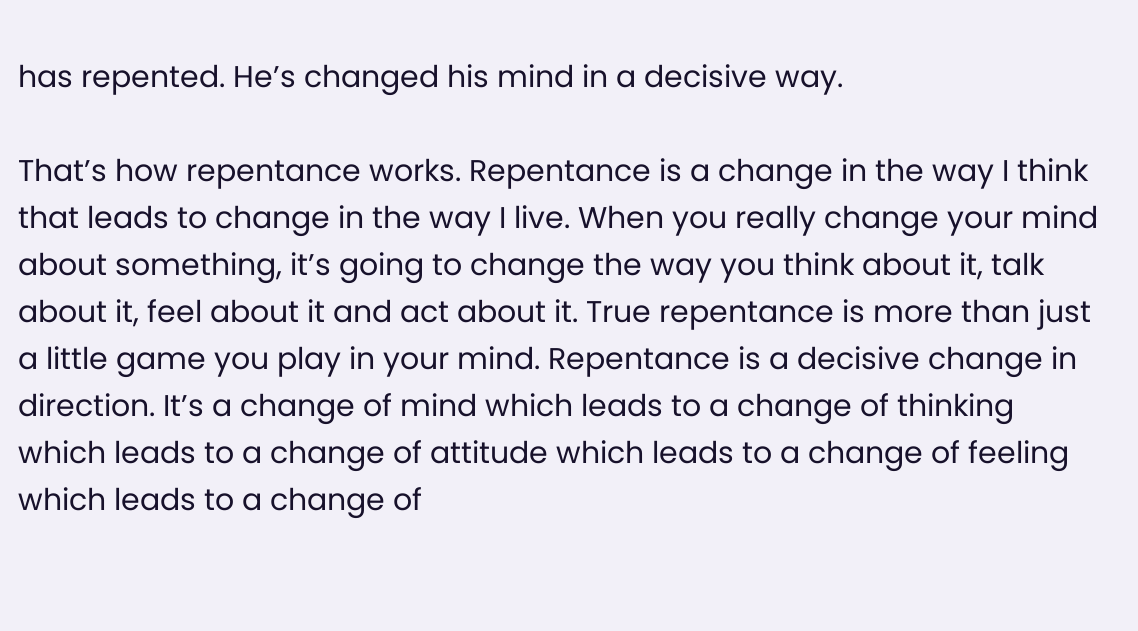has repented. He’s changed his mind in a decisive way.

That’s how repentance works. Repentance is a change in the way I think that leads to change in the way I live. When you really change your mind about something, it’s going to change the way you think about it, talk about it, feel about it and act about it. True repentance is more than just a little game you play in your mind. Repentance is a decisive change in direction. It’s a change of mind which leads to a change of thinking which leads to a change of attitude which leads to a change of feeling which leads to a change of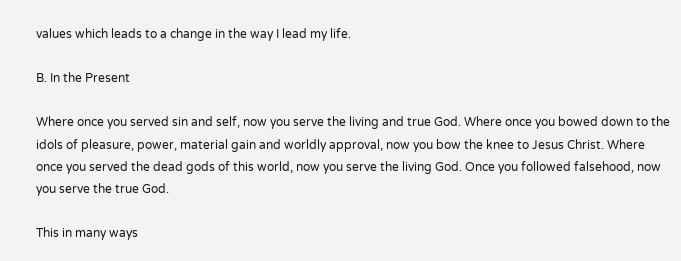values which leads to a change in the way I lead my life.

B. In the Present

Where once you served sin and self, now you serve the living and true God. Where once you bowed down to the idols of pleasure, power, material gain and worldly approval, now you bow the knee to Jesus Christ. Where once you served the dead gods of this world, now you serve the living God. Once you followed falsehood, now you serve the true God.

This in many ways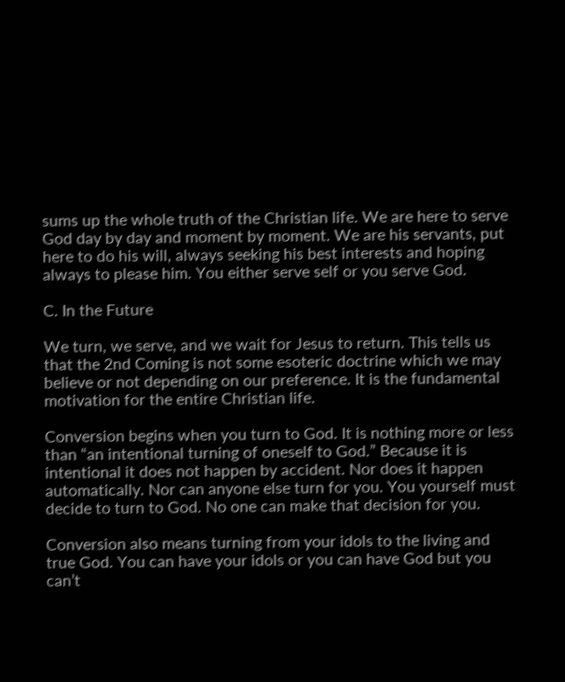sums up the whole truth of the Christian life. We are here to serve God day by day and moment by moment. We are his servants, put here to do his will, always seeking his best interests and hoping always to please him. You either serve self or you serve God.

C. In the Future

We turn, we serve, and we wait for Jesus to return. This tells us that the 2nd Coming is not some esoteric doctrine which we may believe or not depending on our preference. It is the fundamental motivation for the entire Christian life.

Conversion begins when you turn to God. It is nothing more or less than “an intentional turning of oneself to God.” Because it is intentional it does not happen by accident. Nor does it happen automatically. Nor can anyone else turn for you. You yourself must decide to turn to God. No one can make that decision for you.

Conversion also means turning from your idols to the living and true God. You can have your idols or you can have God but you can’t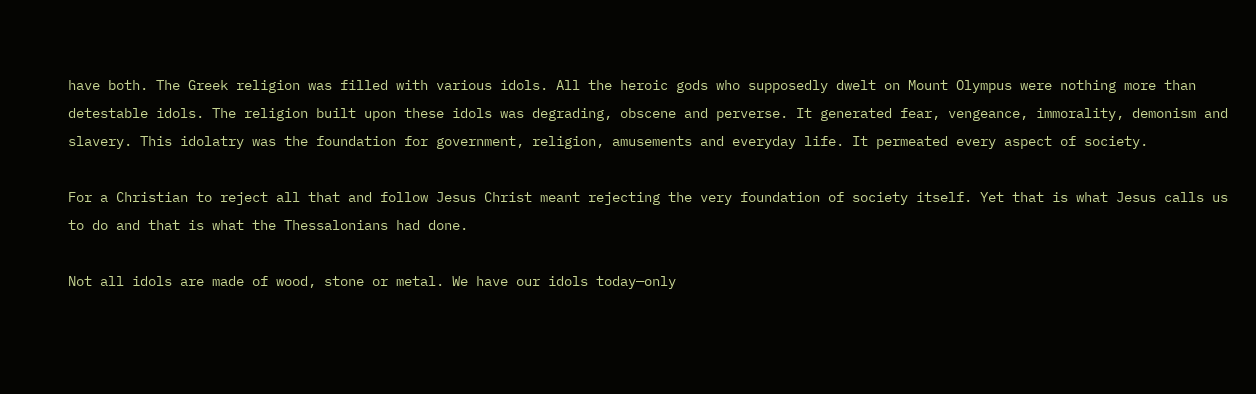have both. The Greek religion was filled with various idols. All the heroic gods who supposedly dwelt on Mount Olympus were nothing more than detestable idols. The religion built upon these idols was degrading, obscene and perverse. It generated fear, vengeance, immorality, demonism and slavery. This idolatry was the foundation for government, religion, amusements and everyday life. It permeated every aspect of society.

For a Christian to reject all that and follow Jesus Christ meant rejecting the very foundation of society itself. Yet that is what Jesus calls us to do and that is what the Thessalonians had done.

Not all idols are made of wood, stone or metal. We have our idols today—only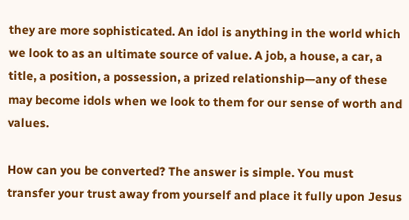they are more sophisticated. An idol is anything in the world which we look to as an ultimate source of value. A job, a house, a car, a title, a position, a possession, a prized relationship—any of these may become idols when we look to them for our sense of worth and values.

How can you be converted? The answer is simple. You must transfer your trust away from yourself and place it fully upon Jesus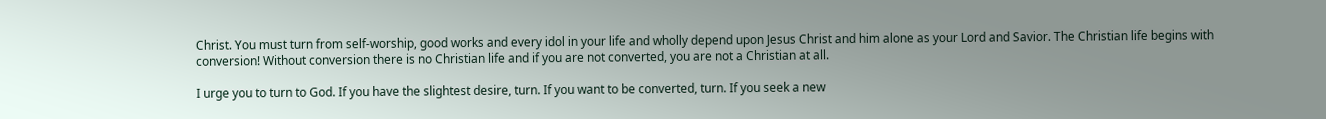Christ. You must turn from self-worship, good works and every idol in your life and wholly depend upon Jesus Christ and him alone as your Lord and Savior. The Christian life begins with conversion! Without conversion there is no Christian life and if you are not converted, you are not a Christian at all.

I urge you to turn to God. If you have the slightest desire, turn. If you want to be converted, turn. If you seek a new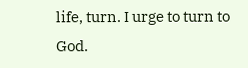life, turn. I urge to turn to God.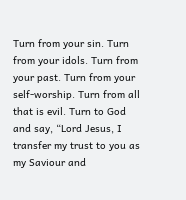Turn from your sin. Turn from your idols. Turn from your past. Turn from your self-worship. Turn from all that is evil. Turn to God and say, “Lord Jesus, I transfer my trust to you as my Saviour and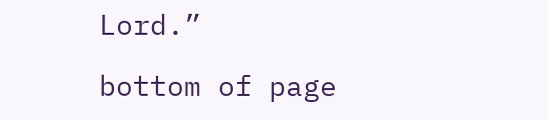Lord.”

bottom of page